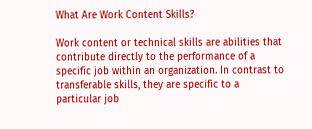What Are Work Content Skills?

Work content or technical skills are abilities that contribute directly to the performance of a specific job within an organization. In contrast to transferable skills, they are specific to a particular job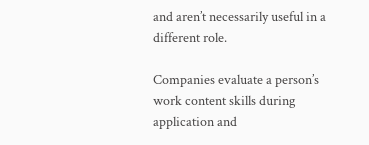and aren’t necessarily useful in a different role.

Companies evaluate a person’s work content skills during application and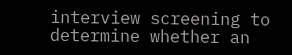interview screening to determine whether an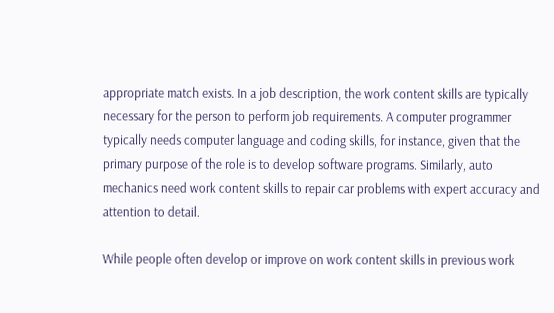appropriate match exists. In a job description, the work content skills are typically necessary for the person to perform job requirements. A computer programmer typically needs computer language and coding skills, for instance, given that the primary purpose of the role is to develop software programs. Similarly, auto mechanics need work content skills to repair car problems with expert accuracy and attention to detail.

While people often develop or improve on work content skills in previous work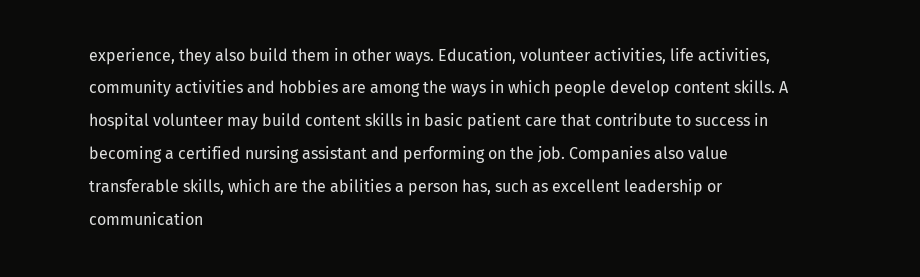experience, they also build them in other ways. Education, volunteer activities, life activities, community activities and hobbies are among the ways in which people develop content skills. A hospital volunteer may build content skills in basic patient care that contribute to success in becoming a certified nursing assistant and performing on the job. Companies also value transferable skills, which are the abilities a person has, such as excellent leadership or communication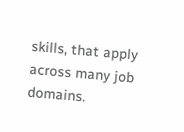skills, that apply across many job domains.